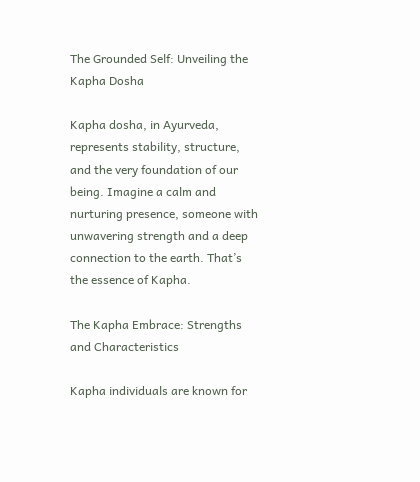The Grounded Self: Unveiling the Kapha Dosha

Kapha dosha, in Ayurveda, represents stability, structure, and the very foundation of our being. Imagine a calm and nurturing presence, someone with unwavering strength and a deep connection to the earth. That’s the essence of Kapha.

The Kapha Embrace: Strengths and Characteristics

Kapha individuals are known for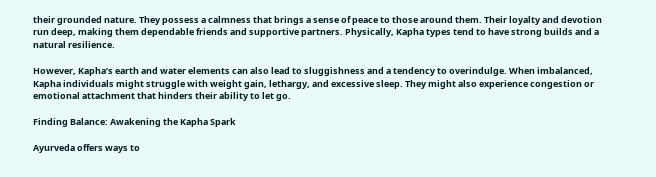their grounded nature. They possess a calmness that brings a sense of peace to those around them. Their loyalty and devotion run deep, making them dependable friends and supportive partners. Physically, Kapha types tend to have strong builds and a natural resilience.

However, Kapha’s earth and water elements can also lead to sluggishness and a tendency to overindulge. When imbalanced, Kapha individuals might struggle with weight gain, lethargy, and excessive sleep. They might also experience congestion or emotional attachment that hinders their ability to let go.

Finding Balance: Awakening the Kapha Spark

Ayurveda offers ways to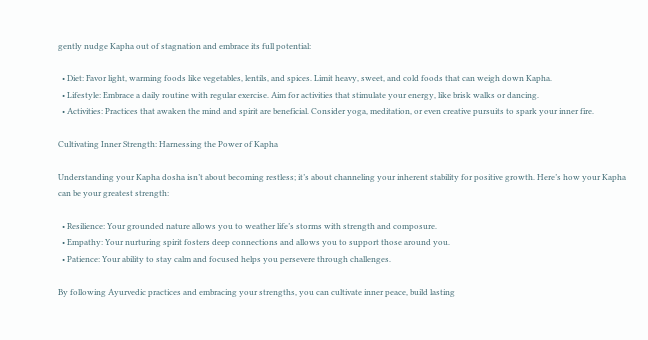gently nudge Kapha out of stagnation and embrace its full potential:

  • Diet: Favor light, warming foods like vegetables, lentils, and spices. Limit heavy, sweet, and cold foods that can weigh down Kapha.
  • Lifestyle: Embrace a daily routine with regular exercise. Aim for activities that stimulate your energy, like brisk walks or dancing.
  • Activities: Practices that awaken the mind and spirit are beneficial. Consider yoga, meditation, or even creative pursuits to spark your inner fire.

Cultivating Inner Strength: Harnessing the Power of Kapha

Understanding your Kapha dosha isn’t about becoming restless; it’s about channeling your inherent stability for positive growth. Here’s how your Kapha can be your greatest strength:

  • Resilience: Your grounded nature allows you to weather life’s storms with strength and composure.
  • Empathy: Your nurturing spirit fosters deep connections and allows you to support those around you.
  • Patience: Your ability to stay calm and focused helps you persevere through challenges.

By following Ayurvedic practices and embracing your strengths, you can cultivate inner peace, build lasting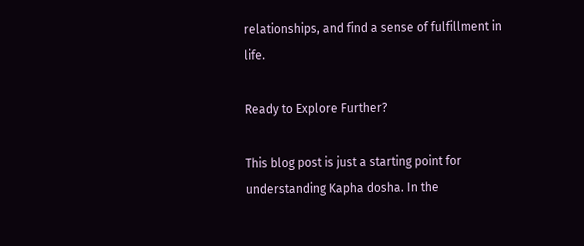relationships, and find a sense of fulfillment in life.

Ready to Explore Further?

This blog post is just a starting point for understanding Kapha dosha. In the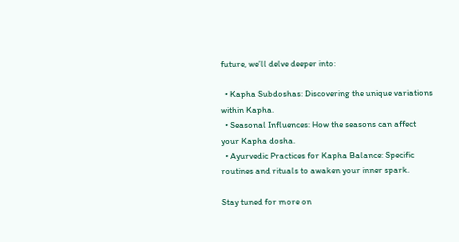future, we’ll delve deeper into:

  • Kapha Subdoshas: Discovering the unique variations within Kapha.
  • Seasonal Influences: How the seasons can affect your Kapha dosha.
  • Ayurvedic Practices for Kapha Balance: Specific routines and rituals to awaken your inner spark.

Stay tuned for more on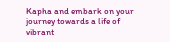Kapha and embark on your journey towards a life of vibrant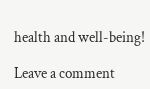health and well-being!

Leave a comment